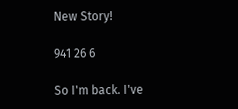New Story!

941 26 6

So I'm back. I've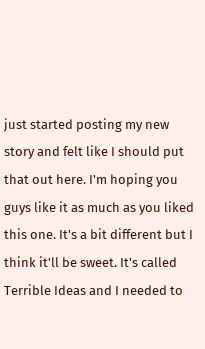just started posting my new story and felt like I should put that out here. I'm hoping you guys like it as much as you liked this one. It's a bit different but I think it'll be sweet. It's called Terrible Ideas and I needed to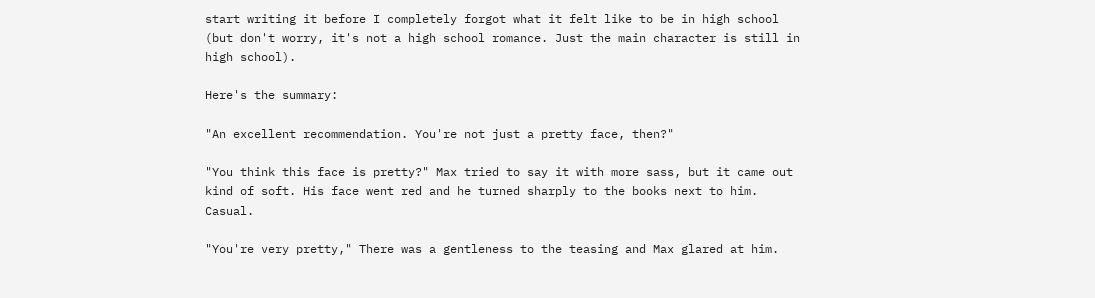start writing it before I completely forgot what it felt like to be in high school (but don't worry, it's not a high school romance. Just the main character is still in high school).

Here's the summary:

"An excellent recommendation. You're not just a pretty face, then?"

"You think this face is pretty?" Max tried to say it with more sass, but it came out kind of soft. His face went red and he turned sharply to the books next to him. Casual.

"You're very pretty," There was a gentleness to the teasing and Max glared at him.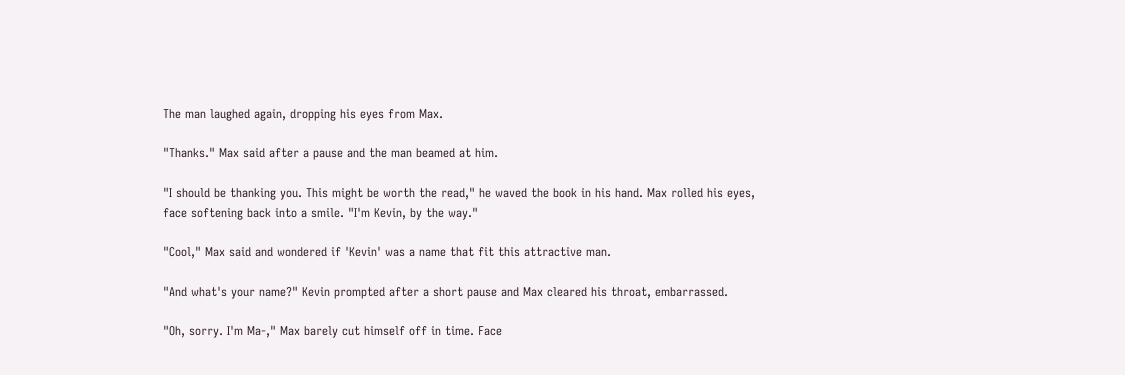The man laughed again, dropping his eyes from Max.

"Thanks." Max said after a pause and the man beamed at him.

"I should be thanking you. This might be worth the read," he waved the book in his hand. Max rolled his eyes, face softening back into a smile. "I'm Kevin, by the way."

"Cool," Max said and wondered if 'Kevin' was a name that fit this attractive man.

"And what's your name?" Kevin prompted after a short pause and Max cleared his throat, embarrassed.

"Oh, sorry. I'm Ma-," Max barely cut himself off in time. Face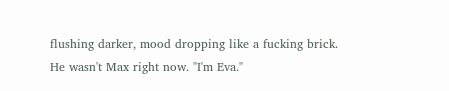flushing darker, mood dropping like a fucking brick. He wasn't Max right now. "I'm Eva."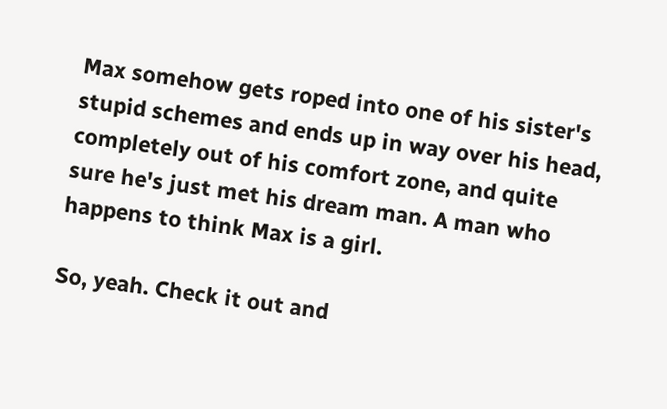Max somehow gets roped into one of his sister's stupid schemes and ends up in way over his head, completely out of his comfort zone, and quite sure he's just met his dream man. A man who happens to think Max is a girl.

So, yeah. Check it out and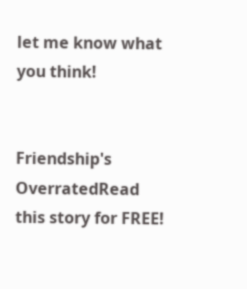let me know what you think!


Friendship's OverratedRead this story for FREE!